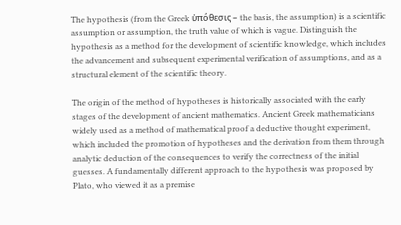The hypothesis (from the Greek ὑπόθεσις – the basis, the assumption) is a scientific assumption or assumption, the truth value of which is vague. Distinguish the hypothesis as a method for the development of scientific knowledge, which includes the advancement and subsequent experimental verification of assumptions, and as a structural element of the scientific theory.

The origin of the method of hypotheses is historically associated with the early stages of the development of ancient mathematics. Ancient Greek mathematicians widely used as a method of mathematical proof a deductive thought experiment, which included the promotion of hypotheses and the derivation from them through analytic deduction of the consequences to verify the correctness of the initial guesses. A fundamentally different approach to the hypothesis was proposed by Plato, who viewed it as a premise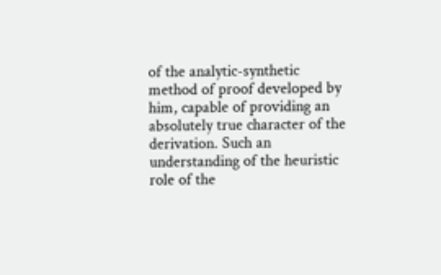of the analytic-synthetic method of proof developed by him, capable of providing an absolutely true character of the derivation. Such an understanding of the heuristic role of the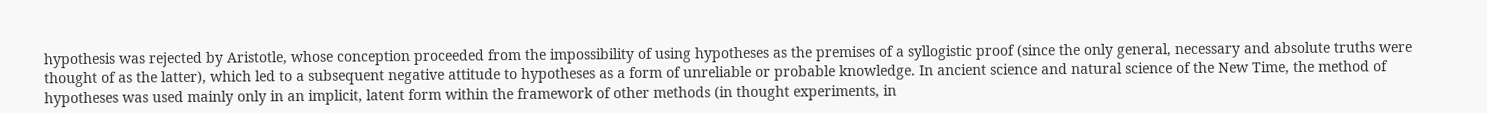hypothesis was rejected by Aristotle, whose conception proceeded from the impossibility of using hypotheses as the premises of a syllogistic proof (since the only general, necessary and absolute truths were thought of as the latter), which led to a subsequent negative attitude to hypotheses as a form of unreliable or probable knowledge. In ancient science and natural science of the New Time, the method of hypotheses was used mainly only in an implicit, latent form within the framework of other methods (in thought experiments, in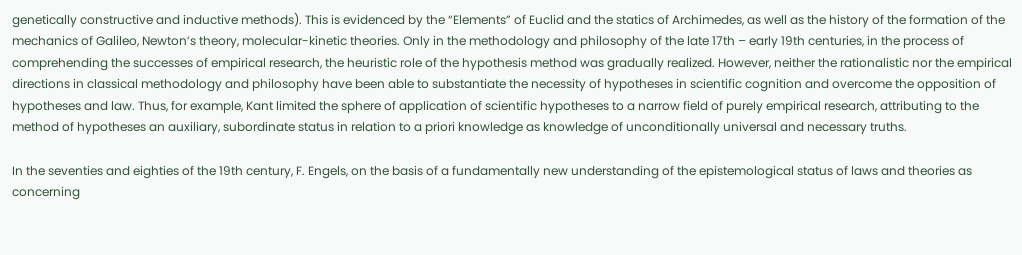genetically constructive and inductive methods). This is evidenced by the “Elements” of Euclid and the statics of Archimedes, as well as the history of the formation of the mechanics of Galileo, Newton’s theory, molecular-kinetic theories. Only in the methodology and philosophy of the late 17th – early 19th centuries, in the process of comprehending the successes of empirical research, the heuristic role of the hypothesis method was gradually realized. However, neither the rationalistic nor the empirical directions in classical methodology and philosophy have been able to substantiate the necessity of hypotheses in scientific cognition and overcome the opposition of hypotheses and law. Thus, for example, Kant limited the sphere of application of scientific hypotheses to a narrow field of purely empirical research, attributing to the method of hypotheses an auxiliary, subordinate status in relation to a priori knowledge as knowledge of unconditionally universal and necessary truths.

In the seventies and eighties of the 19th century, F. Engels, on the basis of a fundamentally new understanding of the epistemological status of laws and theories as concerning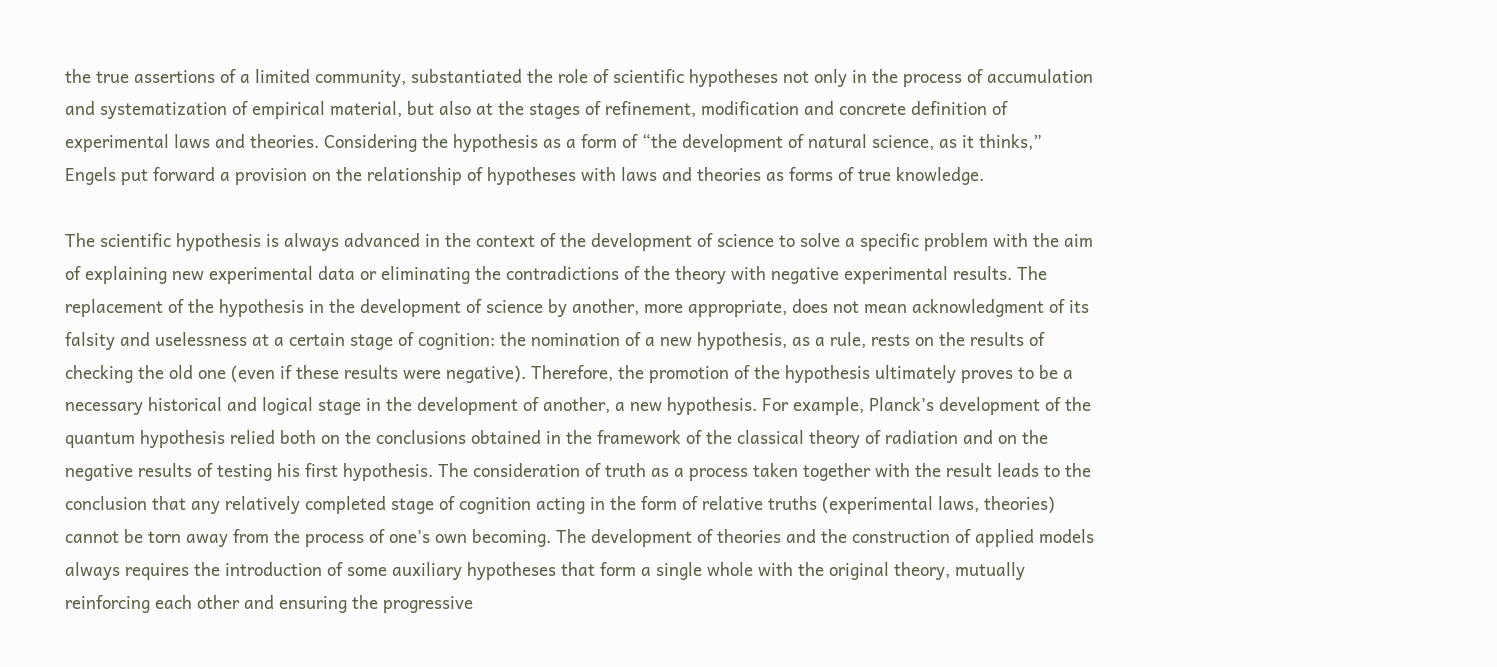the true assertions of a limited community, substantiated the role of scientific hypotheses not only in the process of accumulation and systematization of empirical material, but also at the stages of refinement, modification and concrete definition of experimental laws and theories. Considering the hypothesis as a form of “the development of natural science, as it thinks,” Engels put forward a provision on the relationship of hypotheses with laws and theories as forms of true knowledge.

The scientific hypothesis is always advanced in the context of the development of science to solve a specific problem with the aim of explaining new experimental data or eliminating the contradictions of the theory with negative experimental results. The replacement of the hypothesis in the development of science by another, more appropriate, does not mean acknowledgment of its falsity and uselessness at a certain stage of cognition: the nomination of a new hypothesis, as a rule, rests on the results of checking the old one (even if these results were negative). Therefore, the promotion of the hypothesis ultimately proves to be a necessary historical and logical stage in the development of another, a new hypothesis. For example, Planck’s development of the quantum hypothesis relied both on the conclusions obtained in the framework of the classical theory of radiation and on the negative results of testing his first hypothesis. The consideration of truth as a process taken together with the result leads to the conclusion that any relatively completed stage of cognition acting in the form of relative truths (experimental laws, theories) cannot be torn away from the process of one’s own becoming. The development of theories and the construction of applied models always requires the introduction of some auxiliary hypotheses that form a single whole with the original theory, mutually reinforcing each other and ensuring the progressive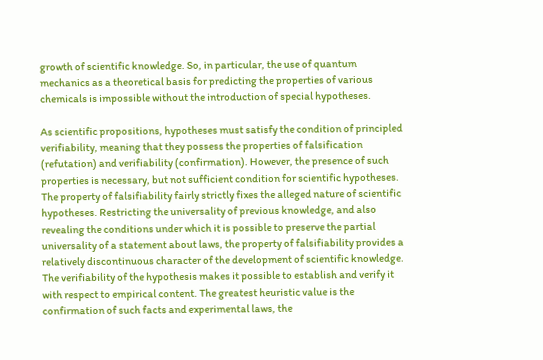growth of scientific knowledge. So, in particular, the use of quantum mechanics as a theoretical basis for predicting the properties of various chemicals is impossible without the introduction of special hypotheses.

As scientific propositions, hypotheses must satisfy the condition of principled verifiability, meaning that they possess the properties of falsification (refutation) and verifiability (confirmation). However, the presence of such properties is necessary, but not sufficient condition for scientific hypotheses. The property of falsifiability fairly strictly fixes the alleged nature of scientific hypotheses. Restricting the universality of previous knowledge, and also revealing the conditions under which it is possible to preserve the partial universality of a statement about laws, the property of falsifiability provides a relatively discontinuous character of the development of scientific knowledge. The verifiability of the hypothesis makes it possible to establish and verify it with respect to empirical content. The greatest heuristic value is the confirmation of such facts and experimental laws, the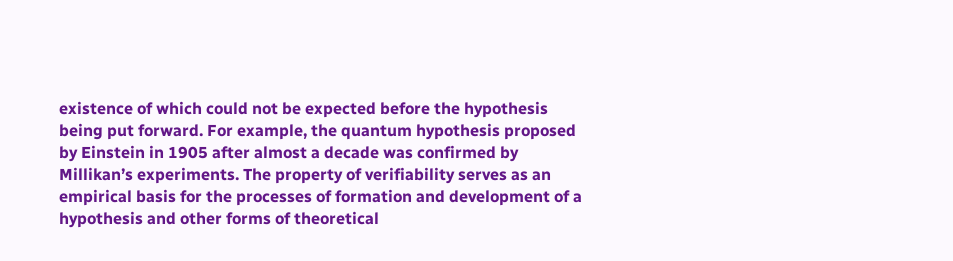existence of which could not be expected before the hypothesis being put forward. For example, the quantum hypothesis proposed by Einstein in 1905 after almost a decade was confirmed by Millikan’s experiments. The property of verifiability serves as an empirical basis for the processes of formation and development of a hypothesis and other forms of theoretical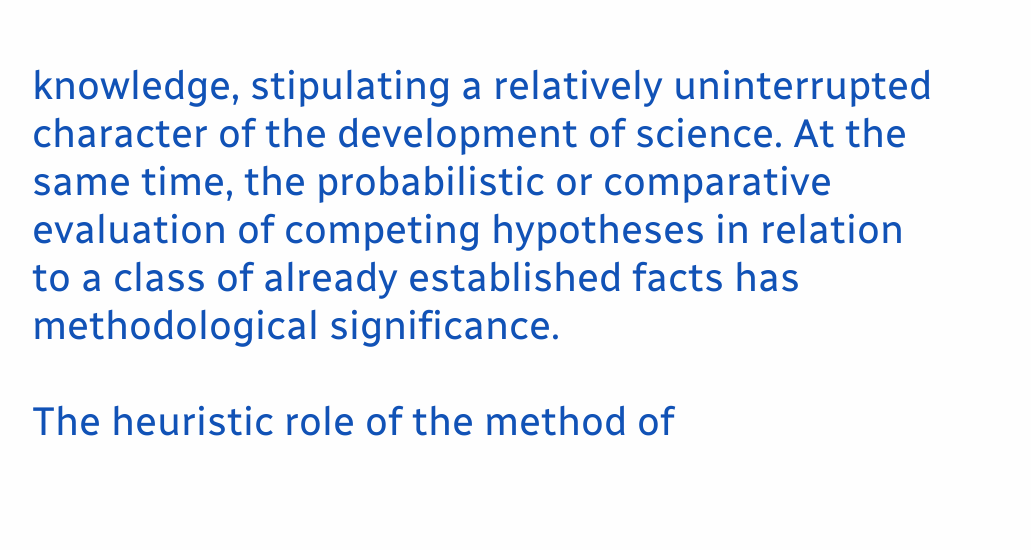knowledge, stipulating a relatively uninterrupted character of the development of science. At the same time, the probabilistic or comparative evaluation of competing hypotheses in relation to a class of already established facts has methodological significance.

The heuristic role of the method of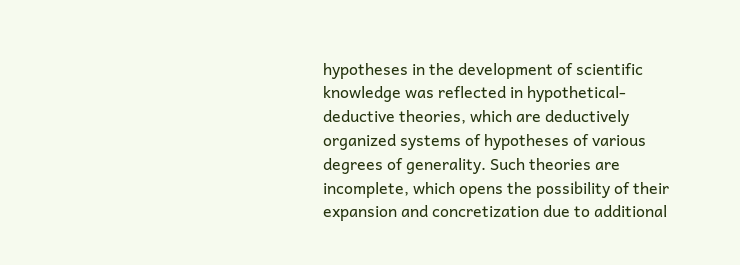hypotheses in the development of scientific knowledge was reflected in hypothetical-deductive theories, which are deductively organized systems of hypotheses of various degrees of generality. Such theories are incomplete, which opens the possibility of their expansion and concretization due to additional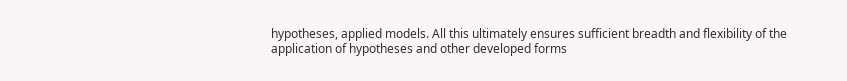hypotheses, applied models. All this ultimately ensures sufficient breadth and flexibility of the application of hypotheses and other developed forms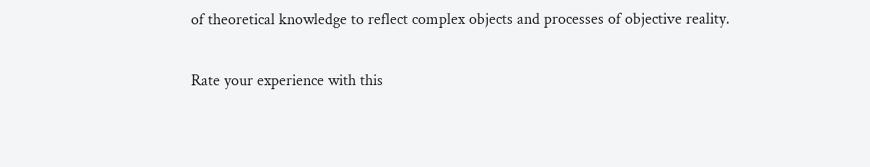of theoretical knowledge to reflect complex objects and processes of objective reality.

Rate your experience with this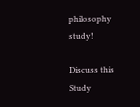philosophy study!

Discuss this Study